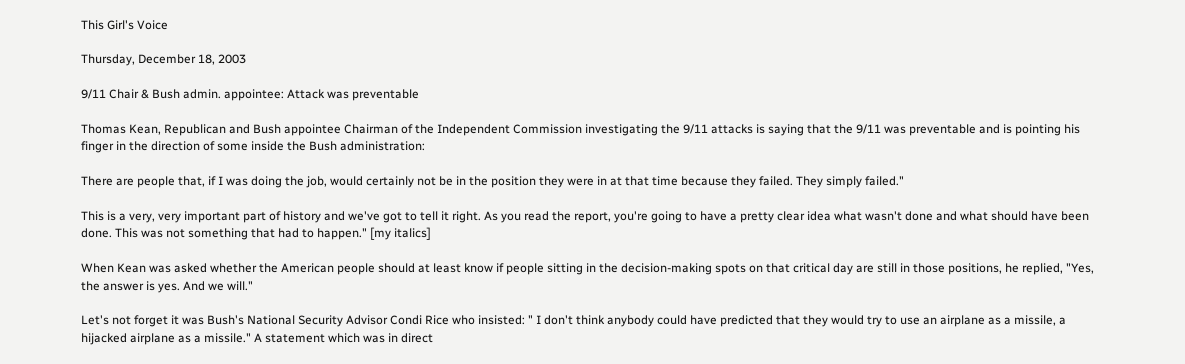This Girl's Voice

Thursday, December 18, 2003

9/11 Chair & Bush admin. appointee: Attack was preventable

Thomas Kean, Republican and Bush appointee Chairman of the Independent Commission investigating the 9/11 attacks is saying that the 9/11 was preventable and is pointing his finger in the direction of some inside the Bush administration:

There are people that, if I was doing the job, would certainly not be in the position they were in at that time because they failed. They simply failed."

This is a very, very important part of history and we've got to tell it right. As you read the report, you're going to have a pretty clear idea what wasn't done and what should have been done. This was not something that had to happen." [my italics]

When Kean was asked whether the American people should at least know if people sitting in the decision-making spots on that critical day are still in those positions, he replied, "Yes, the answer is yes. And we will."

Let's not forget it was Bush's National Security Advisor Condi Rice who insisted: " I don't think anybody could have predicted that they would try to use an airplane as a missile, a hijacked airplane as a missile." A statement which was in direct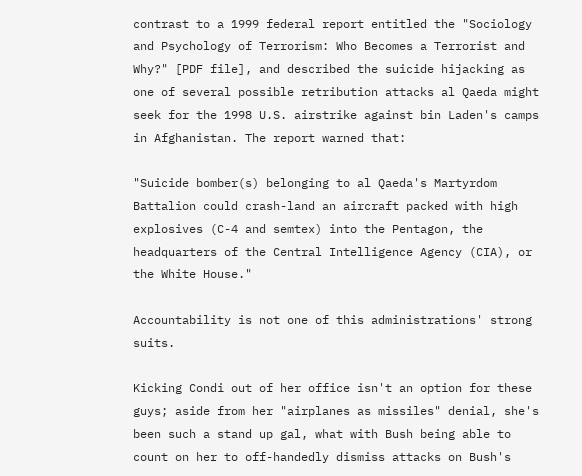contrast to a 1999 federal report entitled the "Sociology and Psychology of Terrorism: Who Becomes a Terrorist and Why?" [PDF file], and described the suicide hijacking as one of several possible retribution attacks al Qaeda might seek for the 1998 U.S. airstrike against bin Laden's camps in Afghanistan. The report warned that:

"Suicide bomber(s) belonging to al Qaeda's Martyrdom Battalion could crash-land an aircraft packed with high explosives (C-4 and semtex) into the Pentagon, the headquarters of the Central Intelligence Agency (CIA), or the White House."

Accountability is not one of this administrations' strong suits.

Kicking Condi out of her office isn't an option for these guys; aside from her "airplanes as missiles" denial, she's been such a stand up gal, what with Bush being able to count on her to off-handedly dismiss attacks on Bush's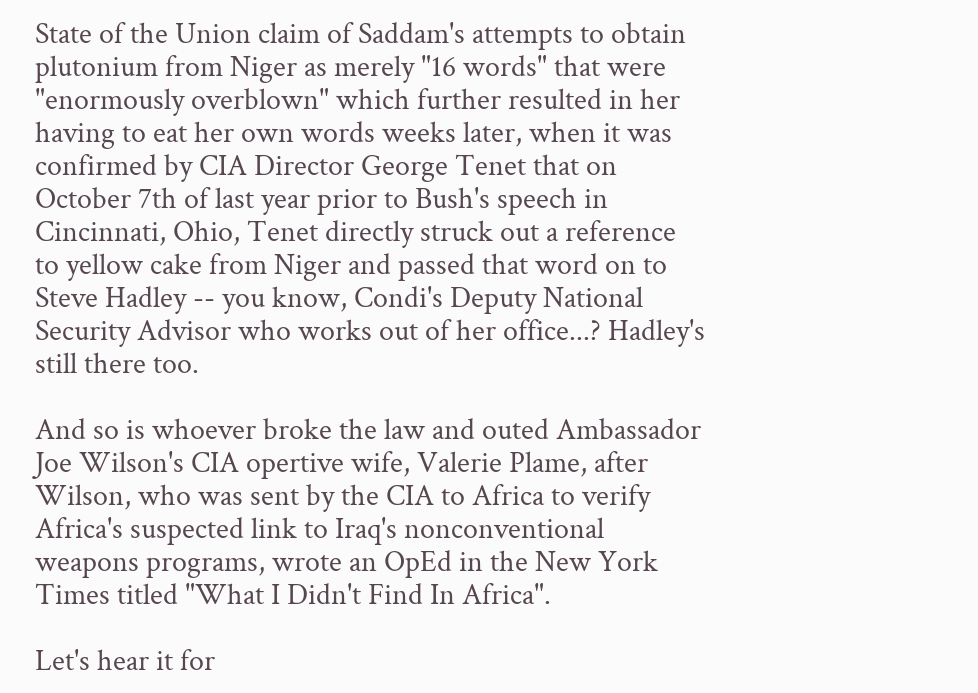State of the Union claim of Saddam's attempts to obtain plutonium from Niger as merely "16 words" that were "enormously overblown" which further resulted in her having to eat her own words weeks later, when it was confirmed by CIA Director George Tenet that on October 7th of last year prior to Bush's speech in Cincinnati, Ohio, Tenet directly struck out a reference to yellow cake from Niger and passed that word on to Steve Hadley -- you know, Condi's Deputy National Security Advisor who works out of her office...? Hadley's still there too.

And so is whoever broke the law and outed Ambassador Joe Wilson's CIA opertive wife, Valerie Plame, after Wilson, who was sent by the CIA to Africa to verify Africa's suspected link to Iraq's nonconventional weapons programs, wrote an OpEd in the New York Times titled "What I Didn't Find In Africa".

Let's hear it for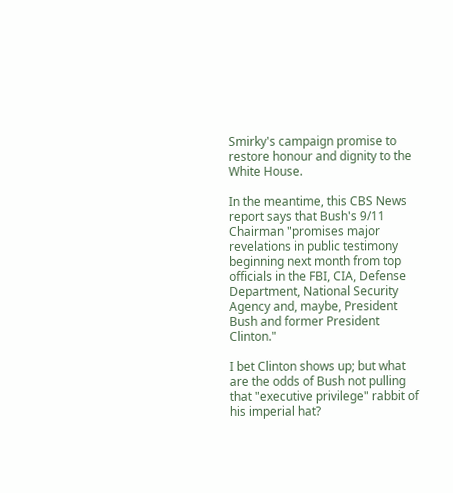Smirky's campaign promise to restore honour and dignity to the White House.

In the meantime, this CBS News report says that Bush's 9/11 Chairman "promises major revelations in public testimony beginning next month from top officials in the FBI, CIA, Defense Department, National Security Agency and, maybe, President Bush and former President Clinton."

I bet Clinton shows up; but what are the odds of Bush not pulling that "executive privilege" rabbit of his imperial hat?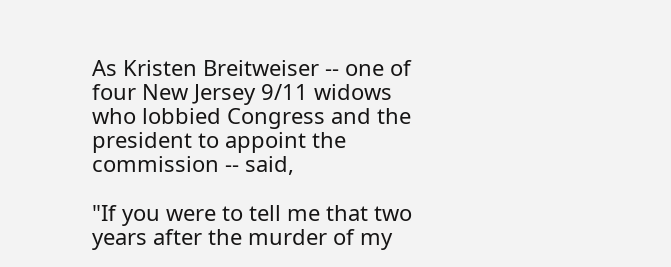As Kristen Breitweiser -- one of four New Jersey 9/11 widows who lobbied Congress and the president to appoint the commission -- said,

"If you were to tell me that two years after the murder of my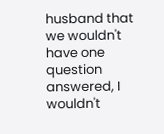husband that we wouldn't have one question answered, I wouldn't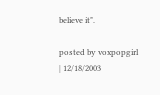believe it".

posted by voxpopgirl | 12/18/2003